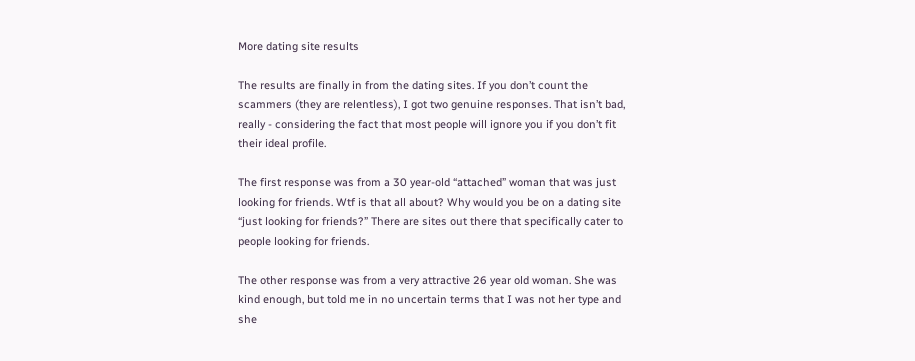More dating site results

The results are finally in from the dating sites. If you don’t count the scammers (they are relentless), I got two genuine responses. That isn’t bad, really - considering the fact that most people will ignore you if you don’t fit their ideal profile.

The first response was from a 30 year-old “attached” woman that was just looking for friends. Wtf is that all about? Why would you be on a dating site “just looking for friends?” There are sites out there that specifically cater to people looking for friends.

The other response was from a very attractive 26 year old woman. She was kind enough, but told me in no uncertain terms that I was not her type and she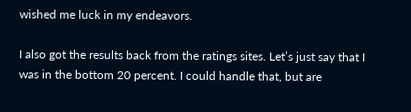wished me luck in my endeavors.

I also got the results back from the ratings sites. Let’s just say that I was in the bottom 20 percent. I could handle that, but are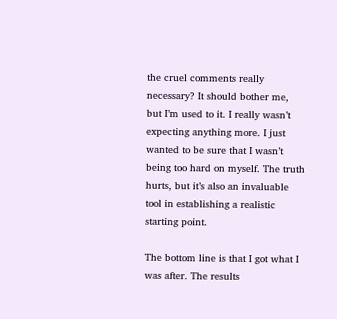the cruel comments really necessary? It should bother me, but I’m used to it. I really wasn’t expecting anything more. I just wanted to be sure that I wasn’t being too hard on myself. The truth hurts, but it’s also an invaluable tool in establishing a realistic starting point.

The bottom line is that I got what I was after. The results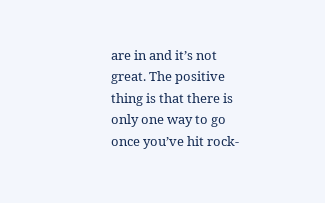are in and it’s not great. The positive thing is that there is only one way to go once you’ve hit rock-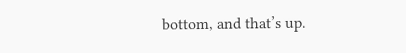bottom, and that’s up.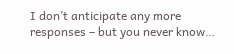I don’t anticipate any more responses – but you never know…